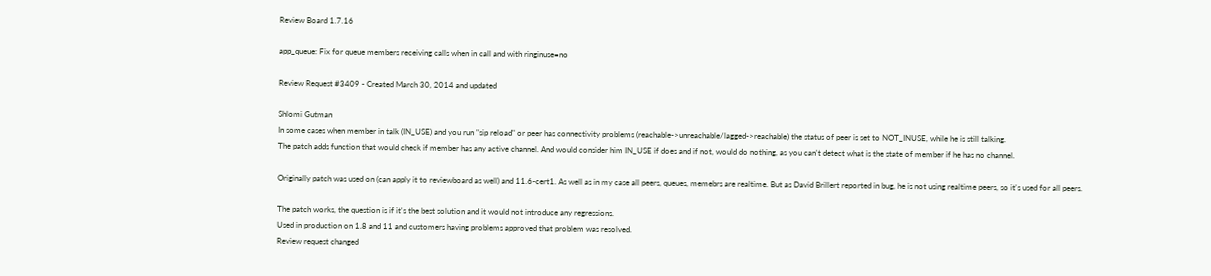Review Board 1.7.16

app_queue: Fix for queue members receiving calls when in call and with ringinuse=no

Review Request #3409 - Created March 30, 2014 and updated

Shlomi Gutman
In some cases when member in talk (IN_USE) and you run "sip reload" or peer has connectivity problems (reachable->unreachable/lagged->reachable) the status of peer is set to NOT_INUSE, while he is still talking.
The patch adds function that would check if member has any active channel. And would consider him IN_USE if does and if not, would do nothing, as you can't detect what is the state of member if he has no channel.

Originally patch was used on (can apply it to reviewboard as well) and 11.6-cert1. As well as in my case all peers, queues, memebrs are realtime. But as David Brillert reported in bug, he is not using realtime peers, so it's used for all peers.

The patch works, the question is if it's the best solution and it would not introduce any regressions.
Used in production on 1.8 and 11 and customers having problems approved that problem was resolved.
Review request changed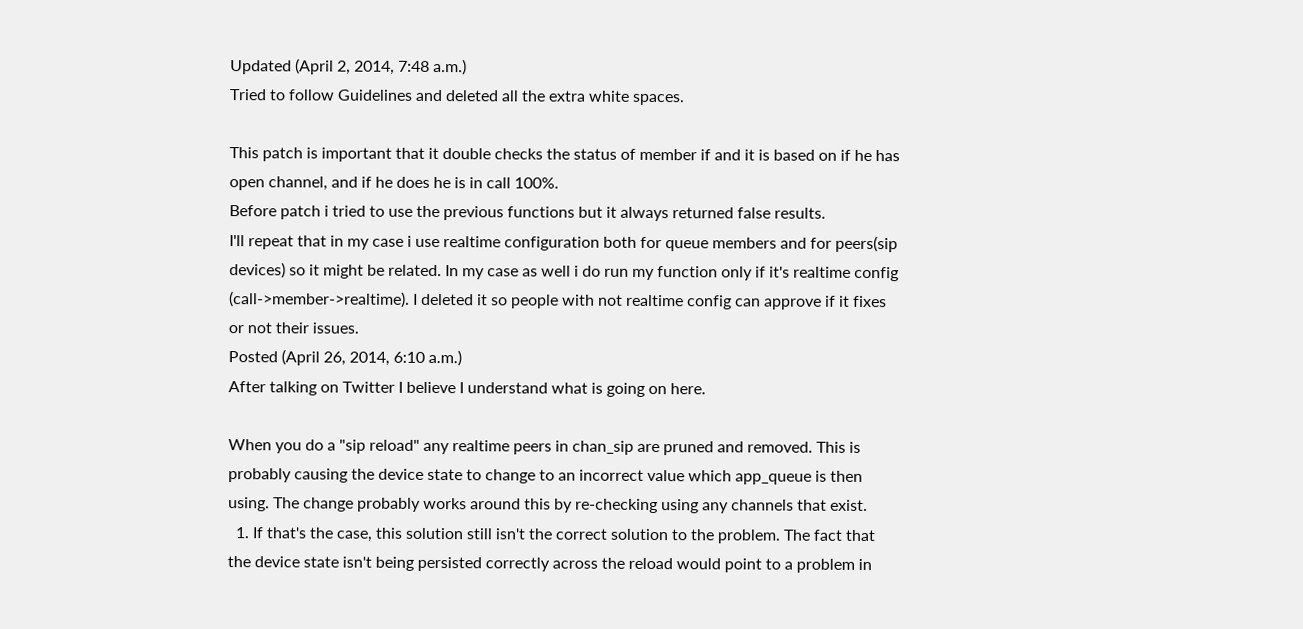Updated (April 2, 2014, 7:48 a.m.)
Tried to follow Guidelines and deleted all the extra white spaces.

This patch is important that it double checks the status of member if and it is based on if he has open channel, and if he does he is in call 100%.
Before patch i tried to use the previous functions but it always returned false results.
I'll repeat that in my case i use realtime configuration both for queue members and for peers(sip devices) so it might be related. In my case as well i do run my function only if it's realtime config (call->member->realtime). I deleted it so people with not realtime config can approve if it fixes or not their issues.
Posted (April 26, 2014, 6:10 a.m.)
After talking on Twitter I believe I understand what is going on here.

When you do a "sip reload" any realtime peers in chan_sip are pruned and removed. This is probably causing the device state to change to an incorrect value which app_queue is then using. The change probably works around this by re-checking using any channels that exist.
  1. If that's the case, this solution still isn't the correct solution to the problem. The fact that the device state isn't being persisted correctly across the reload would point to a problem in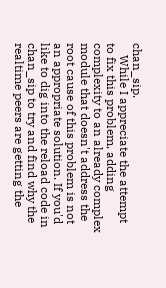chan_sip.
    While I appreciate the attempt to fix this problem, adding complexity to an already complex module that doesn't address the root cause of this problem is not an appropriate solution. If you'd like to dig into the reload code in chan_sip to try and find why the realtime peers are getting the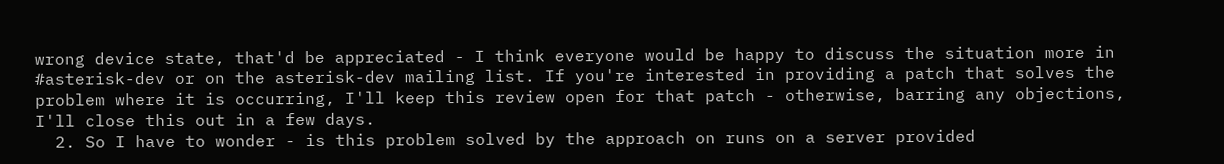wrong device state, that'd be appreciated - I think everyone would be happy to discuss the situation more in #asterisk-dev or on the asterisk-dev mailing list. If you're interested in providing a patch that solves the problem where it is occurring, I'll keep this review open for that patch - otherwise, barring any objections, I'll close this out in a few days.
  2. So I have to wonder - is this problem solved by the approach on runs on a server provided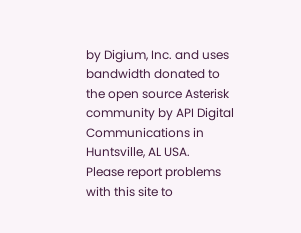by Digium, Inc. and uses bandwidth donated to the open source Asterisk community by API Digital Communications in Huntsville, AL USA.
Please report problems with this site to